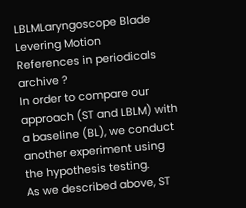LBLMLaryngoscope Blade Levering Motion
References in periodicals archive ?
In order to compare our approach (ST and LBLM) with a baseline (BL), we conduct another experiment using the hypothesis testing.
As we described above, ST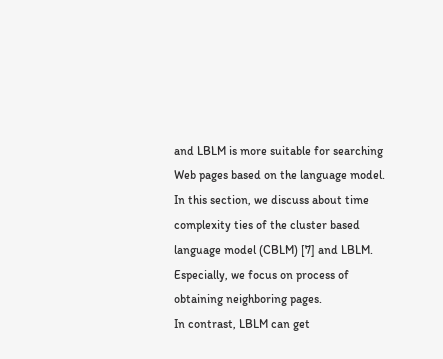and LBLM is more suitable for searching Web pages based on the language model.
In this section, we discuss about time complexity ties of the cluster based language model (CBLM) [7] and LBLM. Especially, we focus on process of obtaining neighboring pages.
In contrast, LBLM can get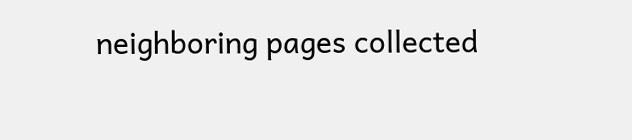neighboring pages collected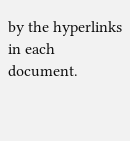by the hyperlinks in each document.